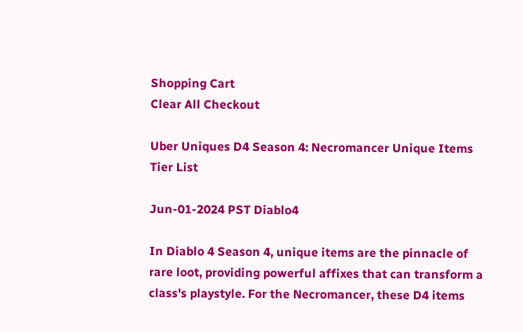Shopping Cart
Clear All Checkout

Uber Uniques D4 Season 4: Necromancer Unique Items Tier List

Jun-01-2024 PST Diablo4

In Diablo 4 Season 4, unique items are the pinnacle of rare loot, providing powerful affixes that can transform a class's playstyle. For the Necromancer, these D4 items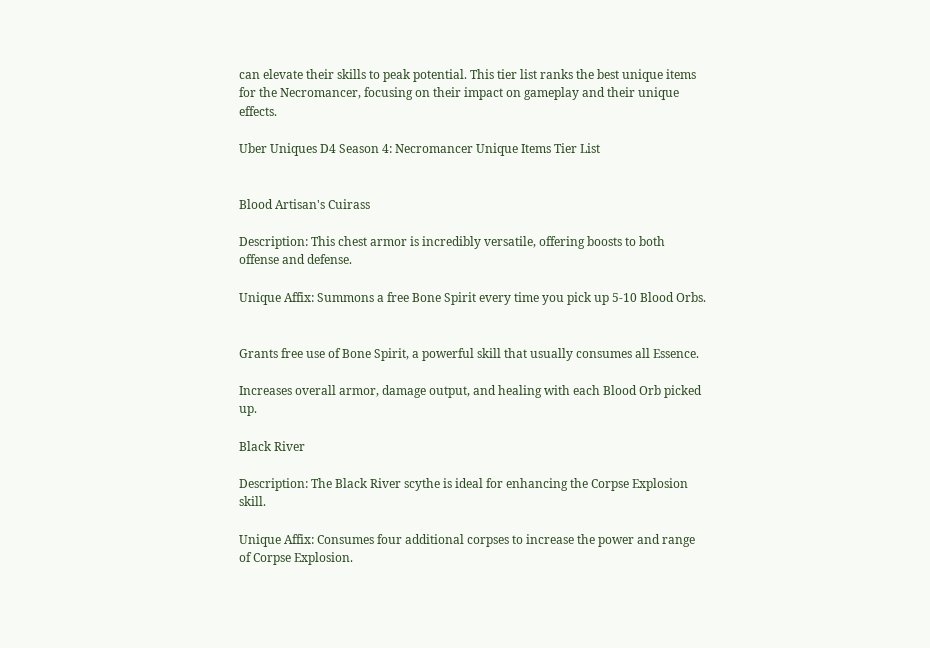can elevate their skills to peak potential. This tier list ranks the best unique items for the Necromancer, focusing on their impact on gameplay and their unique effects.

Uber Uniques D4 Season 4: Necromancer Unique Items Tier List


Blood Artisan's Cuirass

Description: This chest armor is incredibly versatile, offering boosts to both offense and defense.

Unique Affix: Summons a free Bone Spirit every time you pick up 5-10 Blood Orbs.


Grants free use of Bone Spirit, a powerful skill that usually consumes all Essence.

Increases overall armor, damage output, and healing with each Blood Orb picked up.

Black River

Description: The Black River scythe is ideal for enhancing the Corpse Explosion skill.

Unique Affix: Consumes four additional corpses to increase the power and range of Corpse Explosion.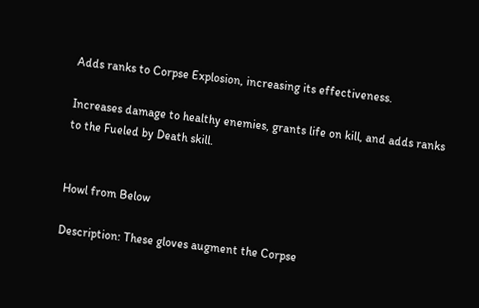Adds ranks to Corpse Explosion, increasing its effectiveness.

Increases damage to healthy enemies, grants life on kill, and adds ranks to the Fueled by Death skill.


Howl from Below

Description: These gloves augment the Corpse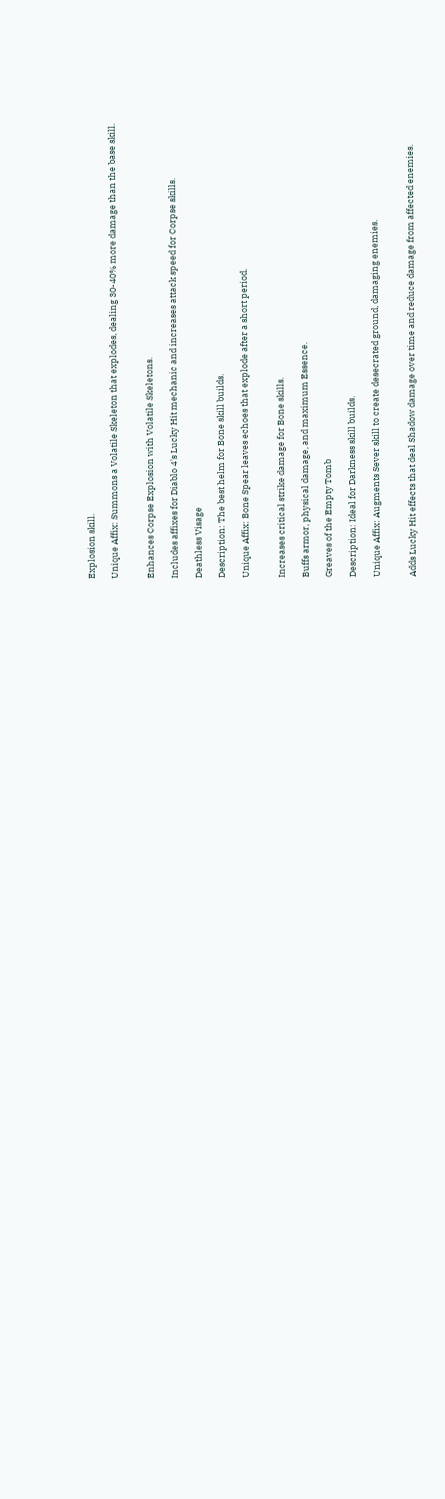Explosion skill.

Unique Affix: Summons a Volatile Skeleton that explodes, dealing 30-40% more damage than the base skill.


Enhances Corpse Explosion with Volatile Skeletons.

Includes affixes for Diablo 4's Lucky Hit mechanic and increases attack speed for Corpse skills.

Deathless Visage

Description: The best helm for Bone skill builds.

Unique Affix: Bone Spear leaves echoes that explode after a short period.


Increases critical strike damage for Bone skills.

Buffs armor, physical damage, and maximum Essence.

Greaves of the Empty Tomb

Description: Ideal for Darkness skill builds.

Unique Affix: Augments Sever skill to create desecrated ground, damaging enemies.


Adds Lucky Hit effects that deal Shadow damage over time and reduce damage from affected enemies.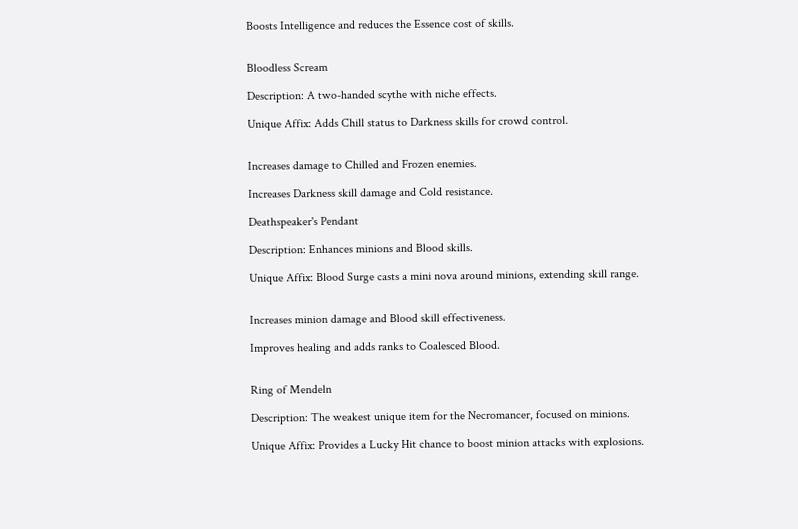Boosts Intelligence and reduces the Essence cost of skills.


Bloodless Scream

Description: A two-handed scythe with niche effects.

Unique Affix: Adds Chill status to Darkness skills for crowd control.


Increases damage to Chilled and Frozen enemies.

Increases Darkness skill damage and Cold resistance.

Deathspeaker's Pendant

Description: Enhances minions and Blood skills.

Unique Affix: Blood Surge casts a mini nova around minions, extending skill range.


Increases minion damage and Blood skill effectiveness.

Improves healing and adds ranks to Coalesced Blood.


Ring of Mendeln

Description: The weakest unique item for the Necromancer, focused on minions.

Unique Affix: Provides a Lucky Hit chance to boost minion attacks with explosions.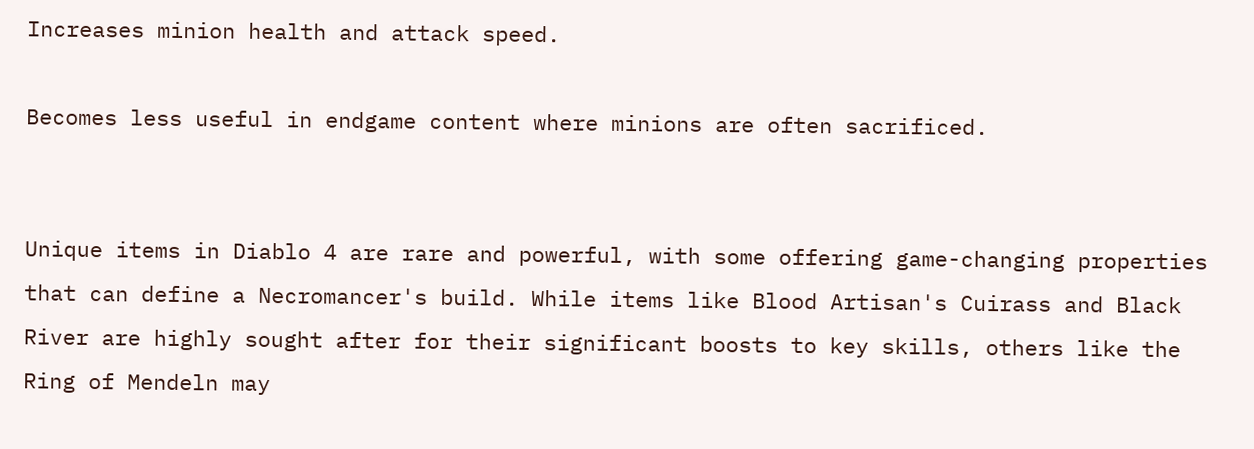Increases minion health and attack speed.

Becomes less useful in endgame content where minions are often sacrificed.


Unique items in Diablo 4 are rare and powerful, with some offering game-changing properties that can define a Necromancer's build. While items like Blood Artisan's Cuirass and Black River are highly sought after for their significant boosts to key skills, others like the Ring of Mendeln may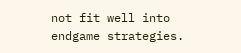not fit well into endgame strategies.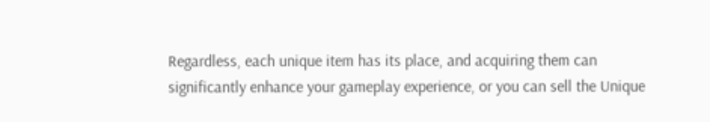Regardless, each unique item has its place, and acquiring them can significantly enhance your gameplay experience, or you can sell the Unique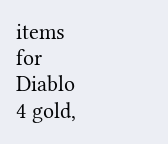items for Diablo 4 gold,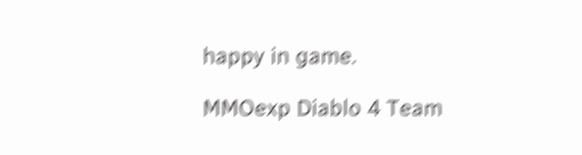happy in game.

MMOexp Diablo 4 Team